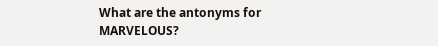What are the antonyms for MARVELOUS?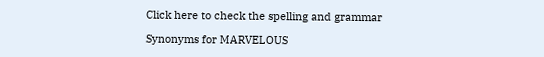Click here to check the spelling and grammar

Synonyms for MARVELOUS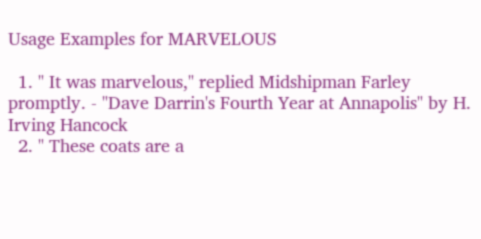Usage Examples for MARVELOUS

  1. " It was marvelous," replied Midshipman Farley promptly. - "Dave Darrin's Fourth Year at Annapolis" by H. Irving Hancock
  2. " These coats are a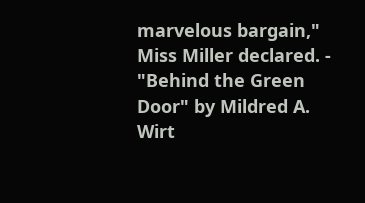marvelous bargain," Miss Miller declared. - "Behind the Green Door" by Mildred A. Wirt